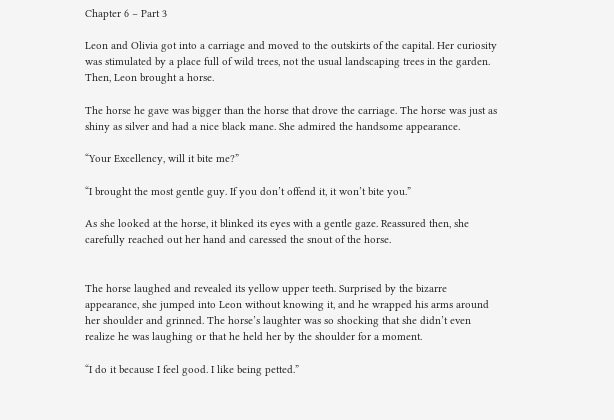Chapter 6 – Part 3

Leon and Olivia got into a carriage and moved to the outskirts of the capital. Her curiosity was stimulated by a place full of wild trees, not the usual landscaping trees in the garden. Then, Leon brought a horse.

The horse he gave was bigger than the horse that drove the carriage. The horse was just as shiny as silver and had a nice black mane. She admired the handsome appearance.

“Your Excellency, will it bite me?”

“I brought the most gentle guy. If you don’t offend it, it won’t bite you.”

As she looked at the horse, it blinked its eyes with a gentle gaze. Reassured then, she carefully reached out her hand and caressed the snout of the horse.


The horse laughed and revealed its yellow upper teeth. Surprised by the bizarre appearance, she jumped into Leon without knowing it, and he wrapped his arms around her shoulder and grinned. The horse’s laughter was so shocking that she didn’t even realize he was laughing or that he held her by the shoulder for a moment.

“I do it because I feel good. I like being petted.”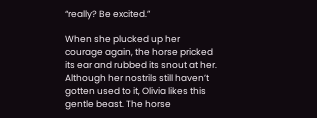“really? Be excited.”

When she plucked up her courage again, the horse pricked its ear and rubbed its snout at her. Although her nostrils still haven’t gotten used to it, Olivia likes this gentle beast. The horse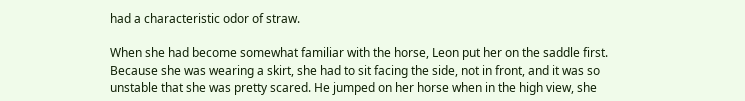had a characteristic odor of straw.

When she had become somewhat familiar with the horse, Leon put her on the saddle first. Because she was wearing a skirt, she had to sit facing the side, not in front, and it was so unstable that she was pretty scared. He jumped on her horse when in the high view, she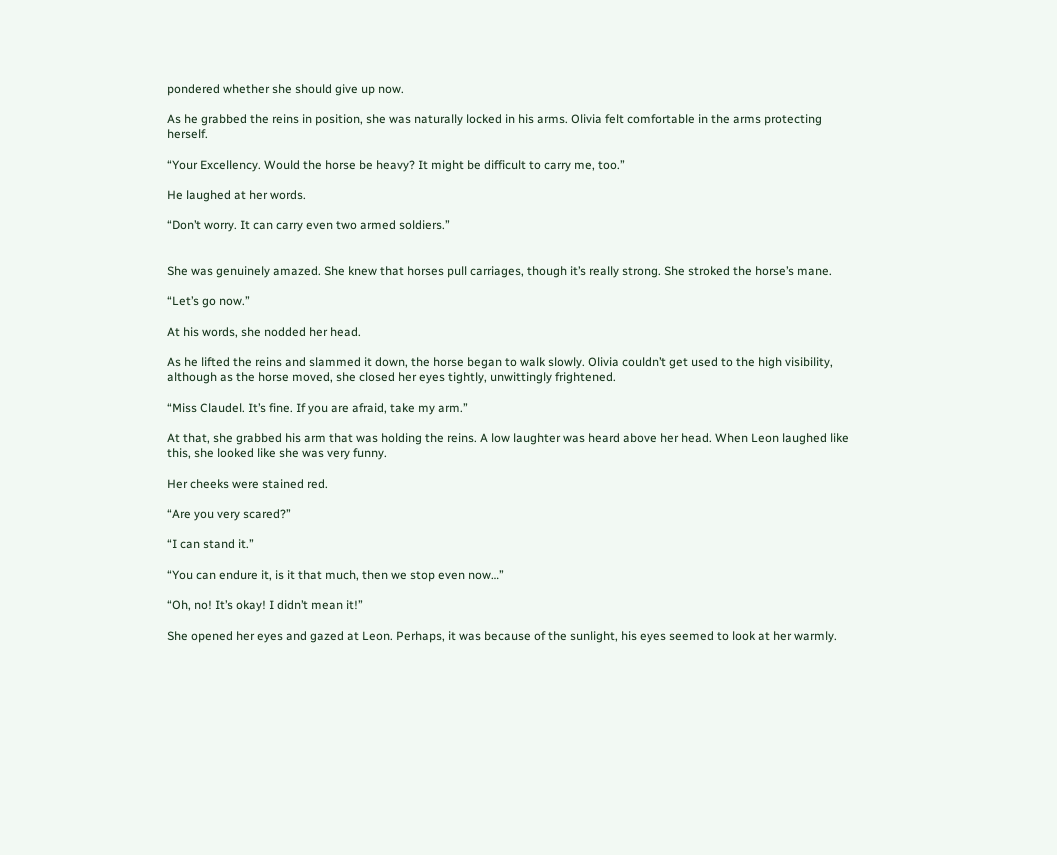pondered whether she should give up now.

As he grabbed the reins in position, she was naturally locked in his arms. Olivia felt comfortable in the arms protecting herself.

“Your Excellency. Would the horse be heavy? It might be difficult to carry me, too.”

He laughed at her words.

“Don’t worry. It can carry even two armed soldiers.”


She was genuinely amazed. She knew that horses pull carriages, though it’s really strong. She stroked the horse’s mane.

“Let’s go now.”

At his words, she nodded her head.

As he lifted the reins and slammed it down, the horse began to walk slowly. Olivia couldn’t get used to the high visibility, although as the horse moved, she closed her eyes tightly, unwittingly frightened.

“Miss Claudel. It’s fine. If you are afraid, take my arm.”

At that, she grabbed his arm that was holding the reins. A low laughter was heard above her head. When Leon laughed like this, she looked like she was very funny.

Her cheeks were stained red.

“Are you very scared?”

“I can stand it.”

“You can endure it, is it that much, then we stop even now…”

“Oh, no! It’s okay! I didn’t mean it!”

She opened her eyes and gazed at Leon. Perhaps, it was because of the sunlight, his eyes seemed to look at her warmly.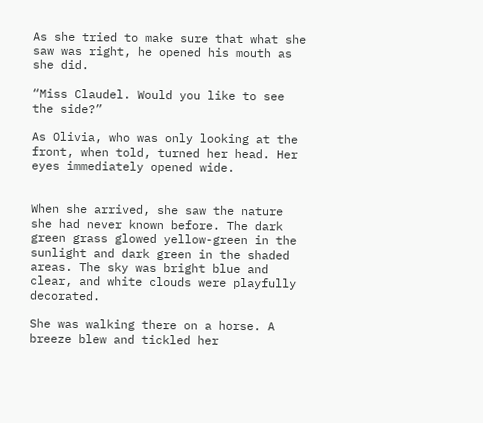As she tried to make sure that what she saw was right, he opened his mouth as she did.

“Miss Claudel. Would you like to see the side?”

As Olivia, who was only looking at the front, when told, turned her head. Her eyes immediately opened wide.


When she arrived, she saw the nature she had never known before. The dark green grass glowed yellow-green in the sunlight and dark green in the shaded areas. The sky was bright blue and clear, and white clouds were playfully decorated.

She was walking there on a horse. A breeze blew and tickled her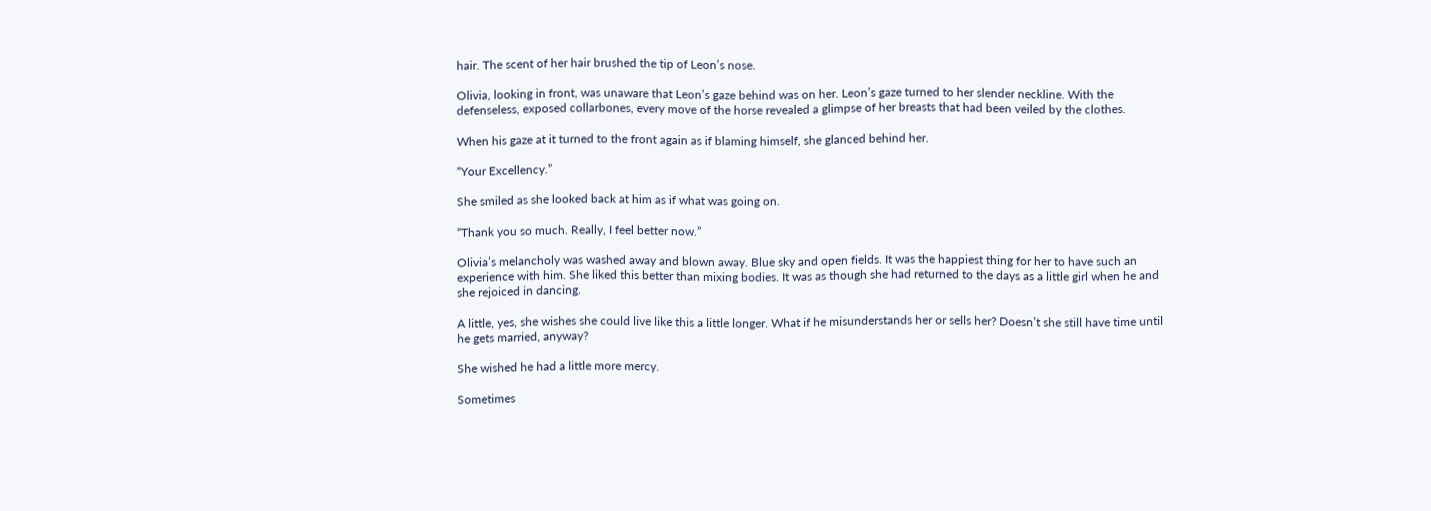hair. The scent of her hair brushed the tip of Leon’s nose.

Olivia, looking in front, was unaware that Leon’s gaze behind was on her. Leon’s gaze turned to her slender neckline. With the defenseless, exposed collarbones, every move of the horse revealed a glimpse of her breasts that had been veiled by the clothes.

When his gaze at it turned to the front again as if blaming himself, she glanced behind her.

“Your Excellency.”

She smiled as she looked back at him as if what was going on.

“Thank you so much. Really, I feel better now.”

Olivia’s melancholy was washed away and blown away. Blue sky and open fields. It was the happiest thing for her to have such an experience with him. She liked this better than mixing bodies. It was as though she had returned to the days as a little girl when he and she rejoiced in dancing.

A little, yes, she wishes she could live like this a little longer. What if he misunderstands her or sells her? Doesn’t she still have time until he gets married, anyway?

She wished he had a little more mercy.

Sometimes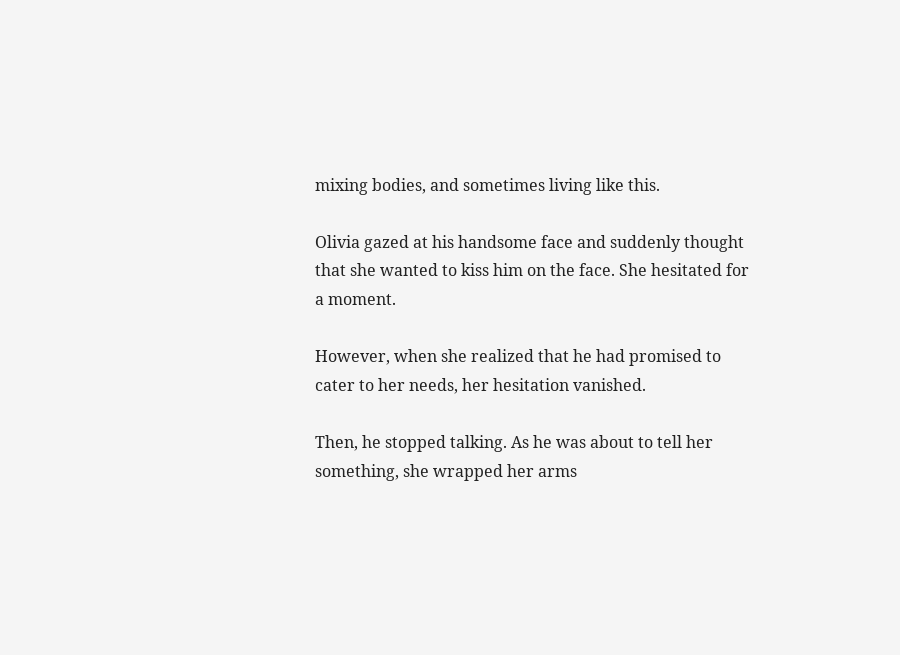mixing bodies, and sometimes living like this.

Olivia gazed at his handsome face and suddenly thought that she wanted to kiss him on the face. She hesitated for a moment.

However, when she realized that he had promised to cater to her needs, her hesitation vanished.

Then, he stopped talking. As he was about to tell her something, she wrapped her arms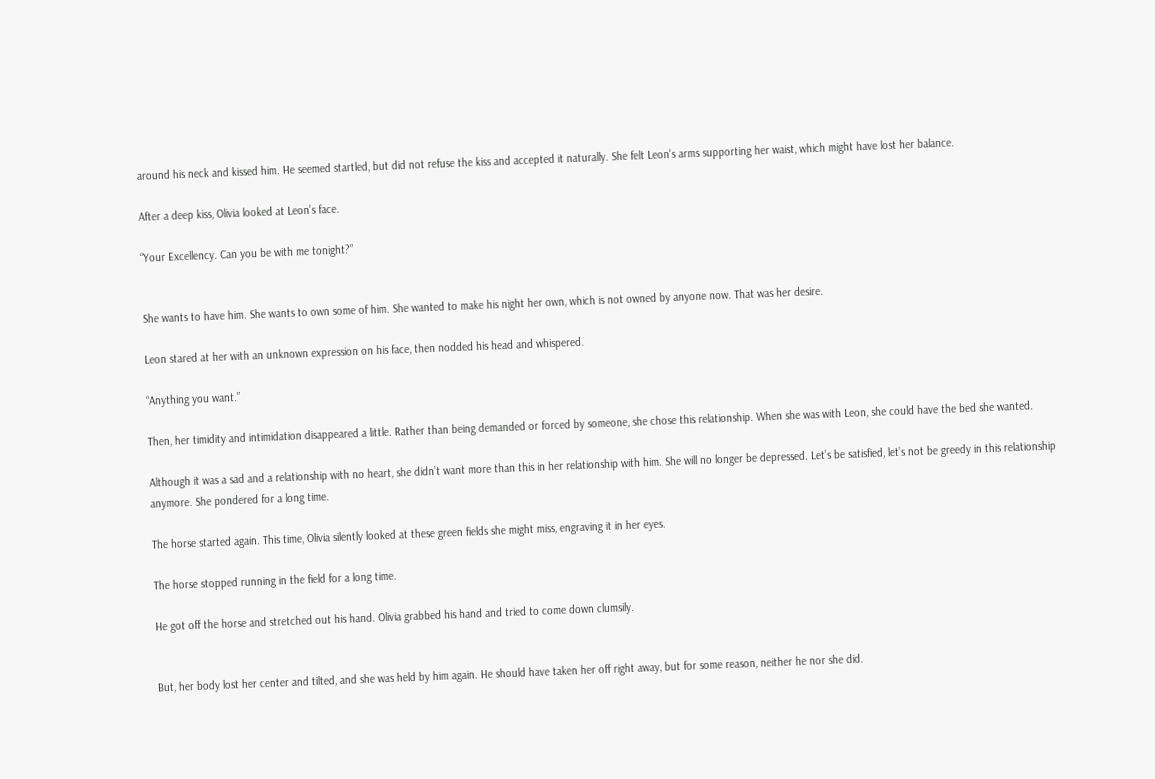around his neck and kissed him. He seemed startled, but did not refuse the kiss and accepted it naturally. She felt Leon’s arms supporting her waist, which might have lost her balance.

After a deep kiss, Olivia looked at Leon’s face.

“Your Excellency. Can you be with me tonight?”


She wants to have him. She wants to own some of him. She wanted to make his night her own, which is not owned by anyone now. That was her desire.

Leon stared at her with an unknown expression on his face, then nodded his head and whispered.

“Anything you want.”

Then, her timidity and intimidation disappeared a little. Rather than being demanded or forced by someone, she chose this relationship. When she was with Leon, she could have the bed she wanted.

Although it was a sad and a relationship with no heart, she didn’t want more than this in her relationship with him. She will no longer be depressed. Let’s be satisfied, let’s not be greedy in this relationship anymore. She pondered for a long time.

The horse started again. This time, Olivia silently looked at these green fields she might miss, engraving it in her eyes.

The horse stopped running in the field for a long time.

He got off the horse and stretched out his hand. Olivia grabbed his hand and tried to come down clumsily.


But, her body lost her center and tilted, and she was held by him again. He should have taken her off right away, but for some reason, neither he nor she did.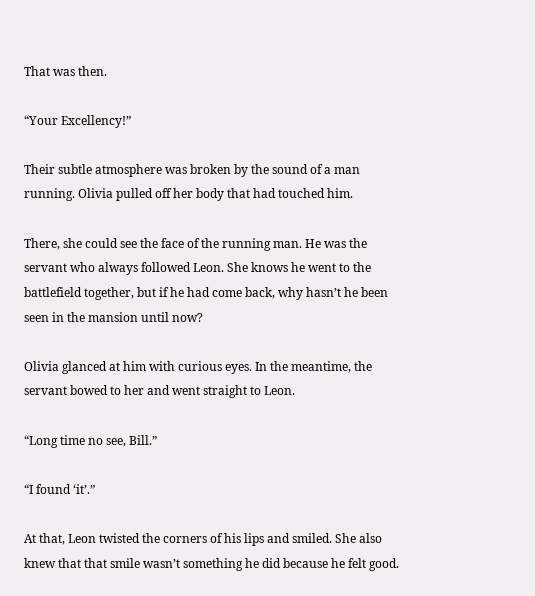That was then.

“Your Excellency!”

Their subtle atmosphere was broken by the sound of a man running. Olivia pulled off her body that had touched him.

There, she could see the face of the running man. He was the servant who always followed Leon. She knows he went to the battlefield together, but if he had come back, why hasn’t he been seen in the mansion until now?

Olivia glanced at him with curious eyes. In the meantime, the servant bowed to her and went straight to Leon.

“Long time no see, Bill.”

“I found ‘it’.”

At that, Leon twisted the corners of his lips and smiled. She also knew that that smile wasn’t something he did because he felt good.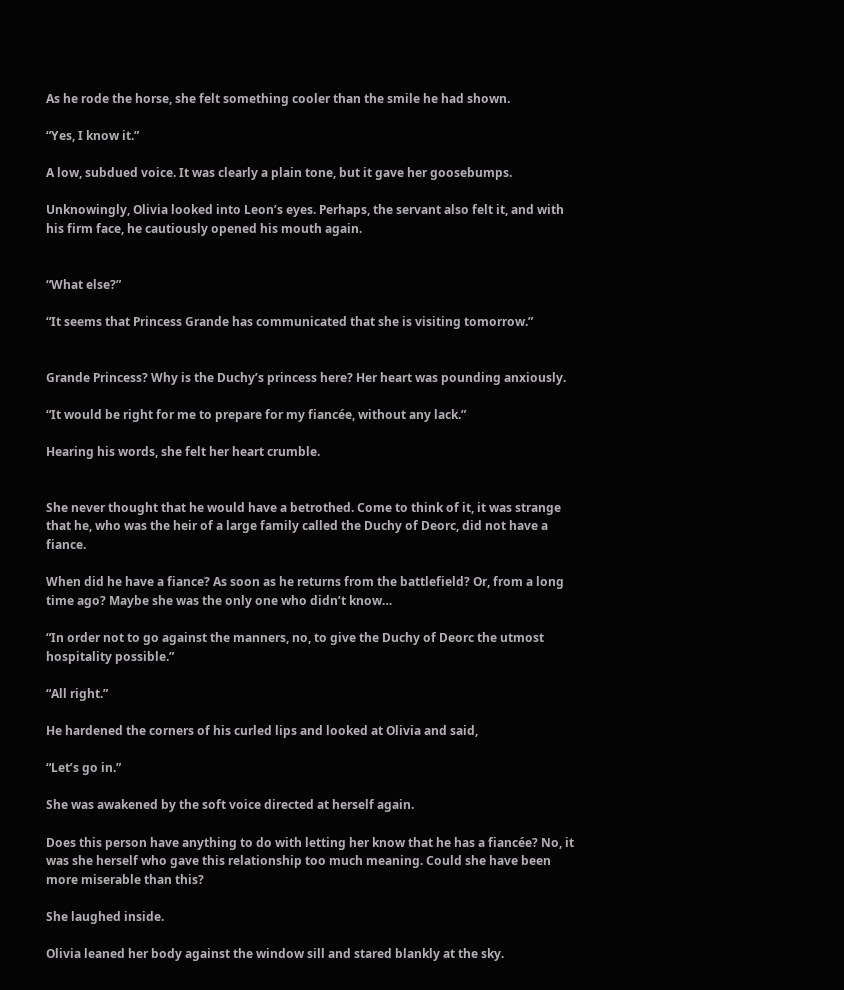As he rode the horse, she felt something cooler than the smile he had shown.

“Yes, I know it.”

A low, subdued voice. It was clearly a plain tone, but it gave her goosebumps.

Unknowingly, Olivia looked into Leon’s eyes. Perhaps, the servant also felt it, and with his firm face, he cautiously opened his mouth again.


“What else?”

“It seems that Princess Grande has communicated that she is visiting tomorrow.”


Grande Princess? Why is the Duchy’s princess here? Her heart was pounding anxiously.

“It would be right for me to prepare for my fiancée, without any lack.”

Hearing his words, she felt her heart crumble.


She never thought that he would have a betrothed. Come to think of it, it was strange that he, who was the heir of a large family called the Duchy of Deorc, did not have a fiance.

When did he have a fiance? As soon as he returns from the battlefield? Or, from a long time ago? Maybe she was the only one who didn’t know…

“In order not to go against the manners, no, to give the Duchy of Deorc the utmost hospitality possible.”

“All right.”

He hardened the corners of his curled lips and looked at Olivia and said,

“Let’s go in.”

She was awakened by the soft voice directed at herself again.

Does this person have anything to do with letting her know that he has a fiancée? No, it was she herself who gave this relationship too much meaning. Could she have been more miserable than this?

She laughed inside.

Olivia leaned her body against the window sill and stared blankly at the sky.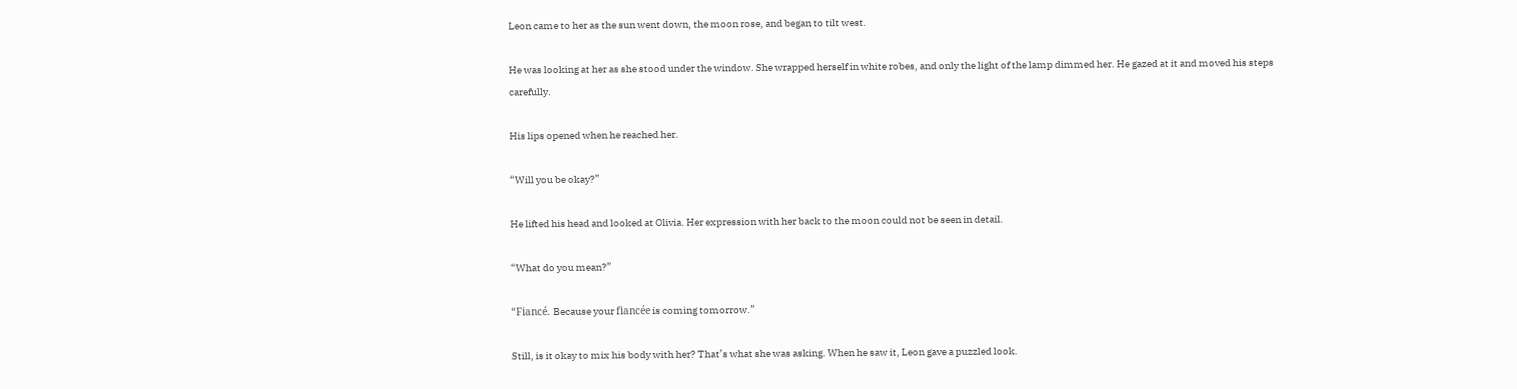Leon came to her as the sun went down, the moon rose, and began to tilt west.

He was looking at her as she stood under the window. She wrapped herself in white robes, and only the light of the lamp dimmed her. He gazed at it and moved his steps carefully.

His lips opened when he reached her.

“Will you be okay?”

He lifted his head and looked at Olivia. Her expression with her back to the moon could not be seen in detail.

“What do you mean?”

“Fiancé. Because your fiancée is coming tomorrow.”

Still, is it okay to mix his body with her? That’s what she was asking. When he saw it, Leon gave a puzzled look.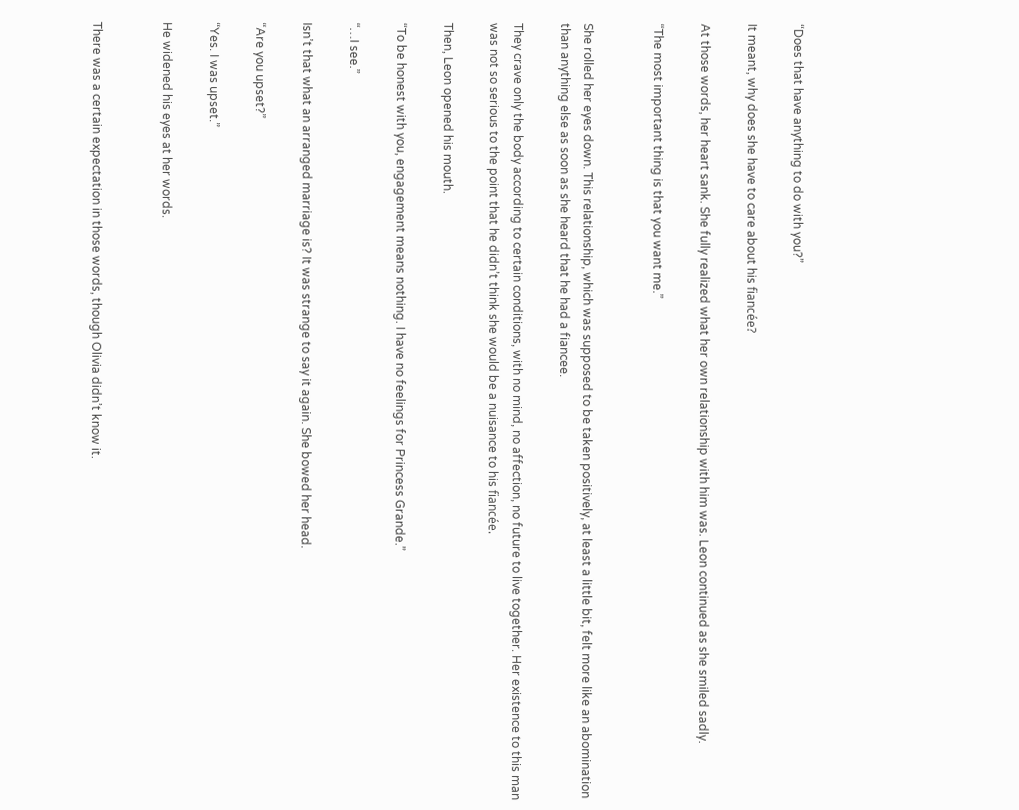“Does that have anything to do with you?”

It meant, why does she have to care about his fiancée?

At those words, her heart sank. She fully realized what her own relationship with him was. Leon continued as she smiled sadly.

“The most important thing is that you want me.”


She rolled her eyes down. This relationship, which was supposed to be taken positively, at least a little bit, felt more like an abomination than anything else as soon as she heard that he had a fiancee.

They crave only the body according to certain conditions, with no mind, no affection, no future to live together. Her existence to this man was not so serious to the point that he didn’t think she would be a nuisance to his fiancée.

Then, Leon opened his mouth.

“To be honest with you, engagement means nothing. I have no feelings for Princess Grande.”

“…I see.”

Isn’t that what an arranged marriage is? It was strange to say it again. She bowed her head.

“Are you upset?”

“Yes. I was upset.”

He widened his eyes at her words.


There was a certain expectation in those words, though Olivia didn’t know it.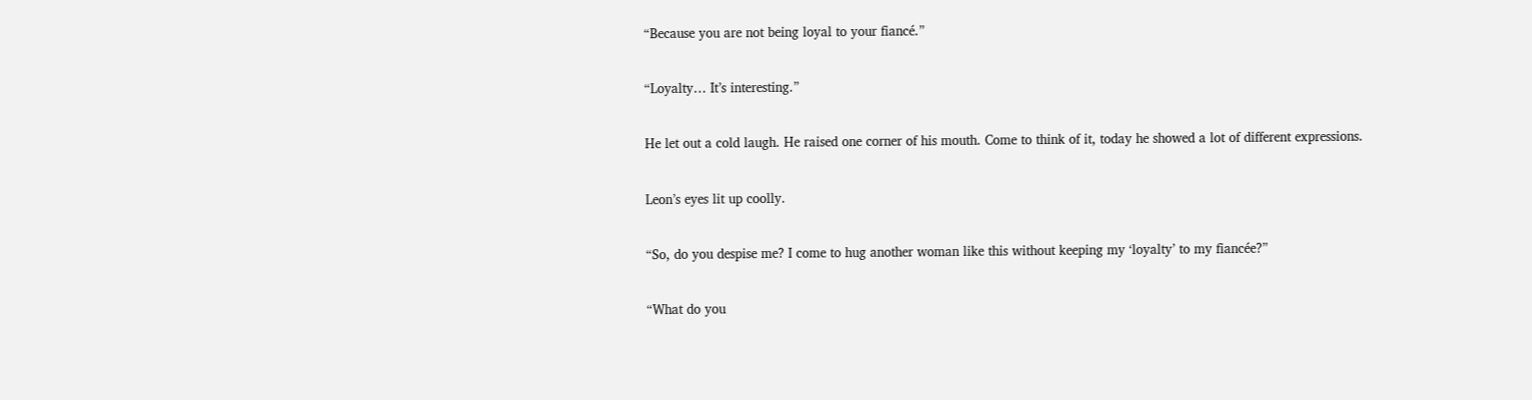“Because you are not being loyal to your fiancé.”

“Loyalty… It’s interesting.”

He let out a cold laugh. He raised one corner of his mouth. Come to think of it, today he showed a lot of different expressions.

Leon’s eyes lit up coolly.

“So, do you despise me? I come to hug another woman like this without keeping my ‘loyalty’ to my fiancée?”

“What do you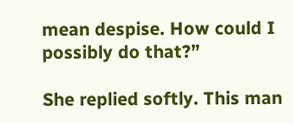mean despise. How could I possibly do that?”

She replied softly. This man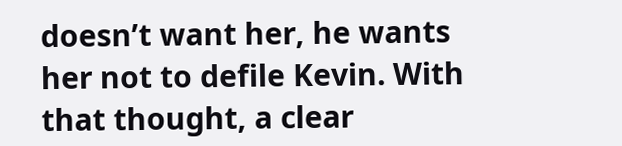doesn’t want her, he wants her not to defile Kevin. With that thought, a clear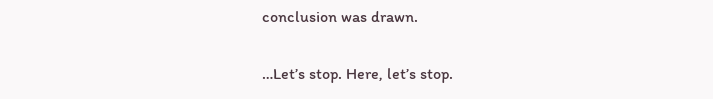conclusion was drawn.

…Let’s stop. Here, let’s stop.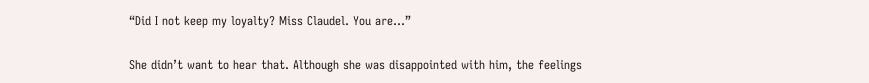“Did I not keep my loyalty? Miss Claudel. You are…”

She didn’t want to hear that. Although she was disappointed with him, the feelings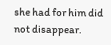she had for him did not disappear.